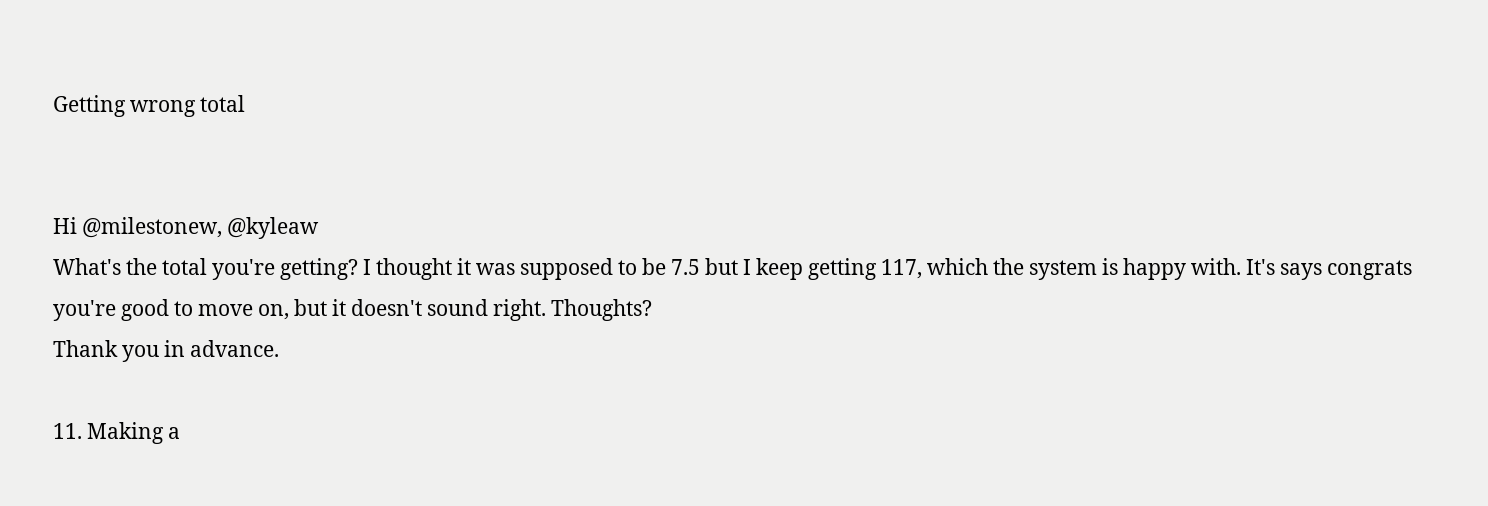Getting wrong total


Hi @milestonew, @kyleaw
What's the total you're getting? I thought it was supposed to be 7.5 but I keep getting 117, which the system is happy with. It's says congrats you're good to move on, but it doesn't sound right. Thoughts?
Thank you in advance.

11. Making a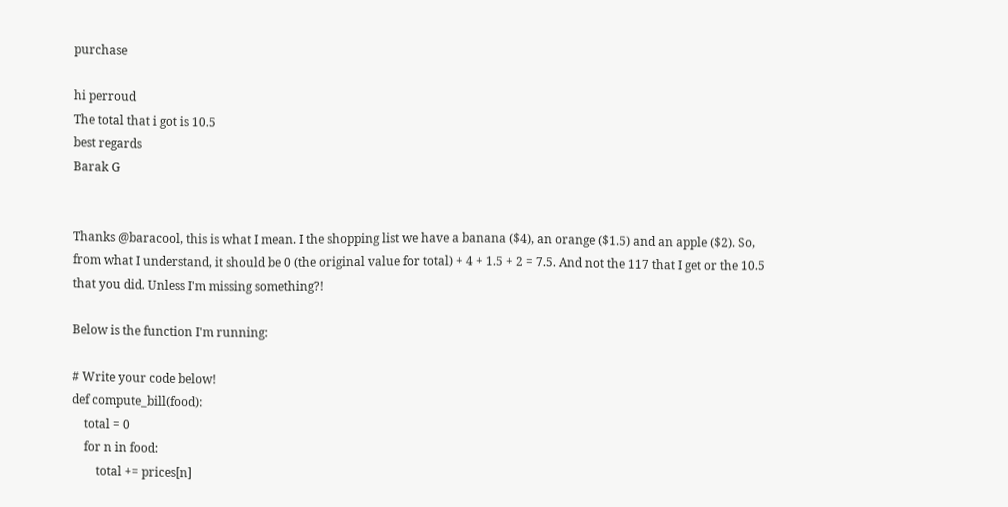purchase

hi perroud
The total that i got is 10.5
best regards
Barak G


Thanks @baracool, this is what I mean. I the shopping list we have a banana ($4), an orange ($1.5) and an apple ($2). So, from what I understand, it should be 0 (the original value for total) + 4 + 1.5 + 2 = 7.5. And not the 117 that I get or the 10.5 that you did. Unless I'm missing something?!

Below is the function I'm running:

# Write your code below!
def compute_bill(food):
    total = 0
    for n in food:
        total += prices[n]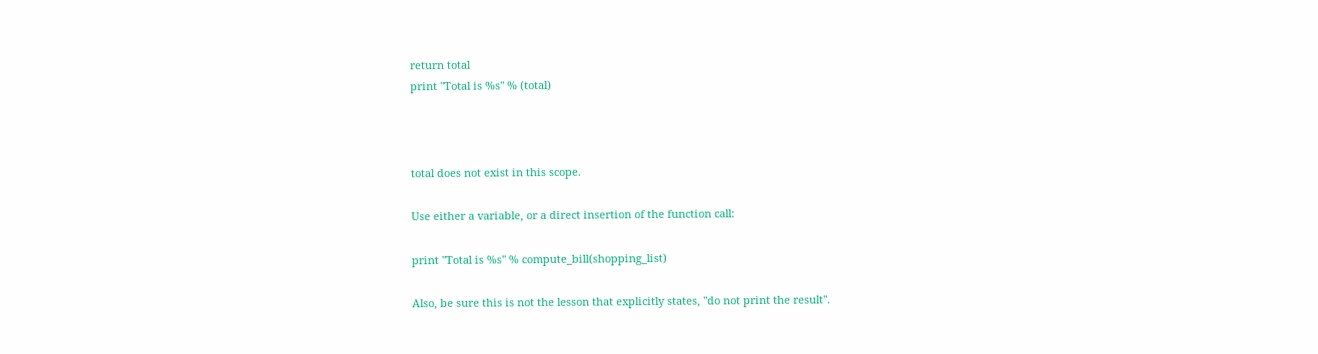return total
print "Total is %s" % (total)



total does not exist in this scope.

Use either a variable, or a direct insertion of the function call:

print "Total is %s" % compute_bill(shopping_list)

Also, be sure this is not the lesson that explicitly states, "do not print the result".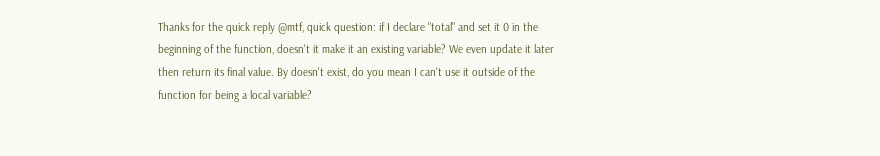Thanks for the quick reply @mtf, quick question: if I declare "total" and set it 0 in the beginning of the function, doesn't it make it an existing variable? We even update it later then return its final value. By doesn't exist, do you mean I can't use it outside of the function for being a local variable?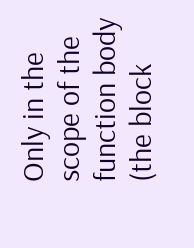Only in the scope of the function body (the block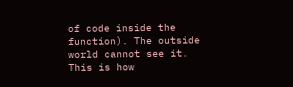of code inside the function). The outside world cannot see it. This is how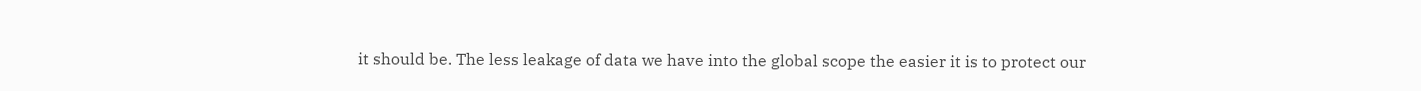it should be. The less leakage of data we have into the global scope the easier it is to protect our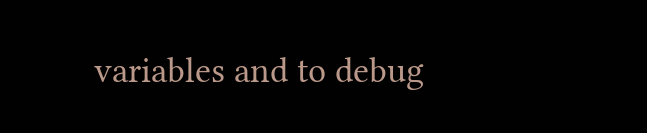variables and to debug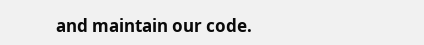and maintain our code.